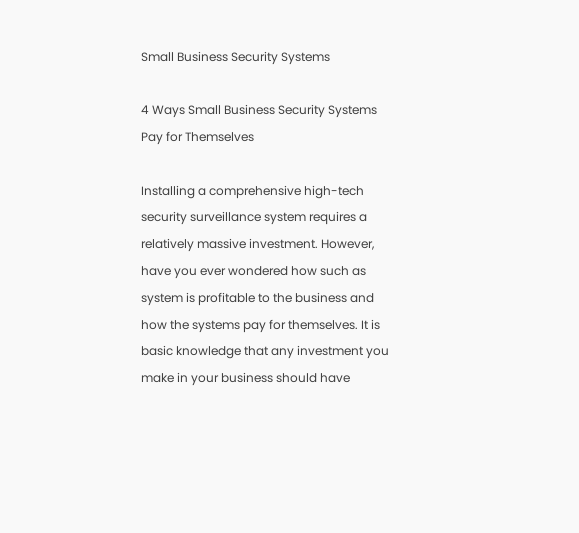Small Business Security Systems

4 Ways Small Business Security Systems Pay for Themselves

Installing a comprehensive high-tech security surveillance system requires a relatively massive investment. However, have you ever wondered how such as system is profitable to the business and how the systems pay for themselves. It is basic knowledge that any investment you make in your business should have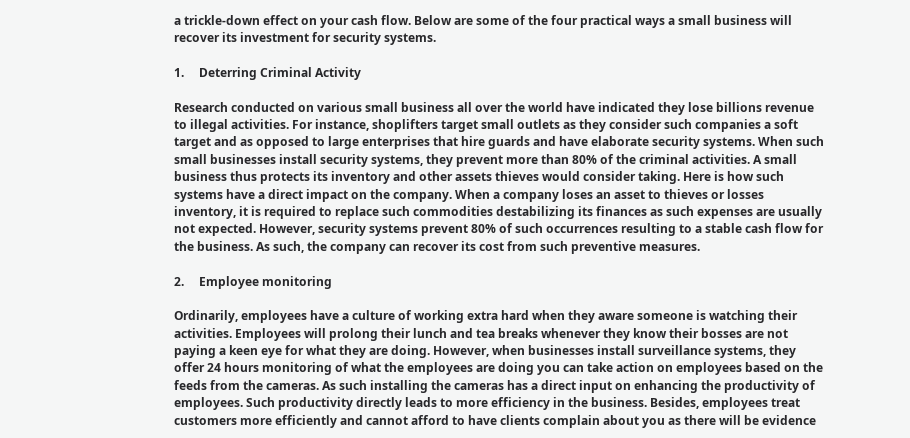a trickle-down effect on your cash flow. Below are some of the four practical ways a small business will recover its investment for security systems.

1.     Deterring Criminal Activity

Research conducted on various small business all over the world have indicated they lose billions revenue to illegal activities. For instance, shoplifters target small outlets as they consider such companies a soft target and as opposed to large enterprises that hire guards and have elaborate security systems. When such small businesses install security systems, they prevent more than 80% of the criminal activities. A small business thus protects its inventory and other assets thieves would consider taking. Here is how such systems have a direct impact on the company. When a company loses an asset to thieves or losses inventory, it is required to replace such commodities destabilizing its finances as such expenses are usually not expected. However, security systems prevent 80% of such occurrences resulting to a stable cash flow for the business. As such, the company can recover its cost from such preventive measures.

2.     Employee monitoring

Ordinarily, employees have a culture of working extra hard when they aware someone is watching their activities. Employees will prolong their lunch and tea breaks whenever they know their bosses are not paying a keen eye for what they are doing. However, when businesses install surveillance systems, they offer 24 hours monitoring of what the employees are doing you can take action on employees based on the feeds from the cameras. As such installing the cameras has a direct input on enhancing the productivity of employees. Such productivity directly leads to more efficiency in the business. Besides, employees treat customers more efficiently and cannot afford to have clients complain about you as there will be evidence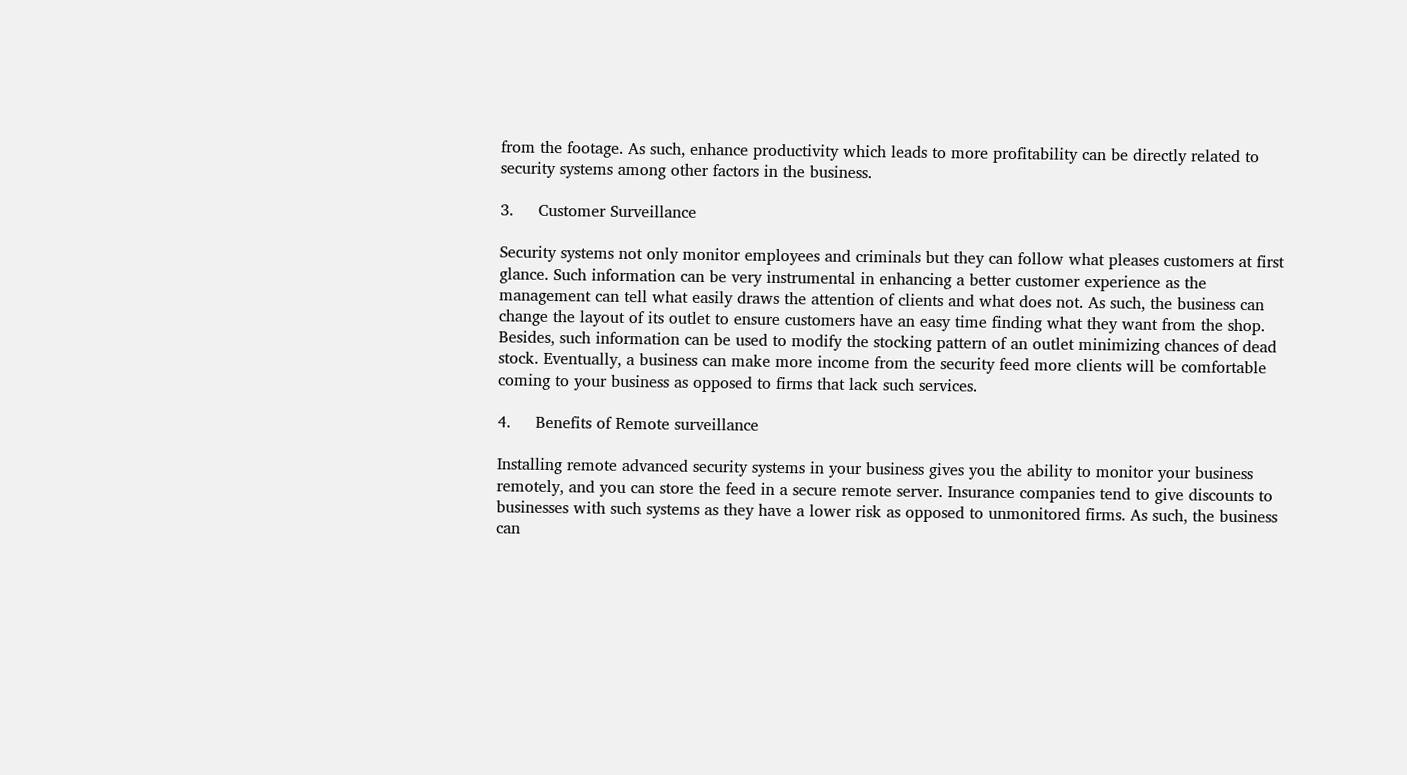from the footage. As such, enhance productivity which leads to more profitability can be directly related to security systems among other factors in the business.

3.     Customer Surveillance

Security systems not only monitor employees and criminals but they can follow what pleases customers at first glance. Such information can be very instrumental in enhancing a better customer experience as the management can tell what easily draws the attention of clients and what does not. As such, the business can change the layout of its outlet to ensure customers have an easy time finding what they want from the shop. Besides, such information can be used to modify the stocking pattern of an outlet minimizing chances of dead stock. Eventually, a business can make more income from the security feed more clients will be comfortable coming to your business as opposed to firms that lack such services.

4.     Benefits of Remote surveillance

Installing remote advanced security systems in your business gives you the ability to monitor your business remotely, and you can store the feed in a secure remote server. Insurance companies tend to give discounts to businesses with such systems as they have a lower risk as opposed to unmonitored firms. As such, the business can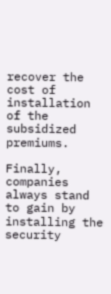recover the cost of installation of the subsidized premiums.

Finally, companies always stand to gain by installing the security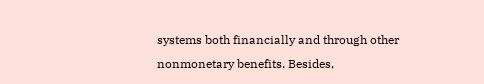systems both financially and through other nonmonetary benefits. Besides,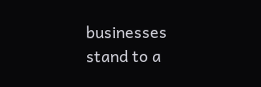businesses stand to a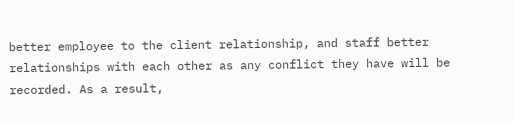better employee to the client relationship, and staff better relationships with each other as any conflict they have will be recorded. As a result,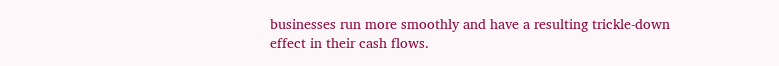businesses run more smoothly and have a resulting trickle-down effect in their cash flows.